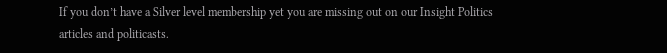If you don’t have a Silver level membership yet you are missing out on our Insight Politics articles and politicasts.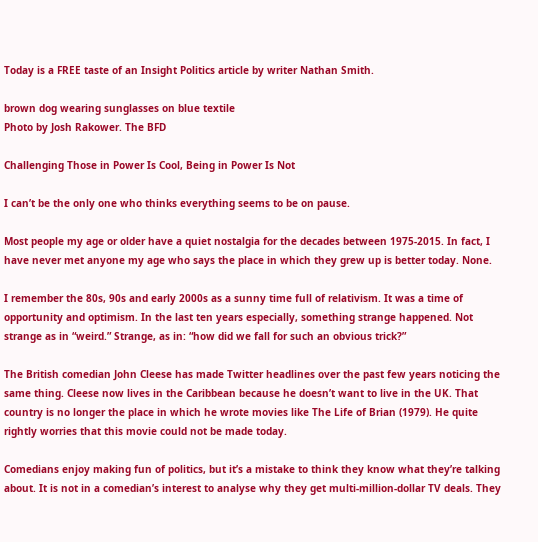Today is a FREE taste of an Insight Politics article by writer Nathan Smith.

brown dog wearing sunglasses on blue textile
Photo by Josh Rakower. The BFD

Challenging Those in Power Is Cool, Being in Power Is Not

I can’t be the only one who thinks everything seems to be on pause.

Most people my age or older have a quiet nostalgia for the decades between 1975-2015. In fact, I have never met anyone my age who says the place in which they grew up is better today. None.

I remember the 80s, 90s and early 2000s as a sunny time full of relativism. It was a time of opportunity and optimism. In the last ten years especially, something strange happened. Not strange as in “weird.” Strange, as in: “how did we fall for such an obvious trick?”

The British comedian John Cleese has made Twitter headlines over the past few years noticing the same thing. Cleese now lives in the Caribbean because he doesn’t want to live in the UK. That country is no longer the place in which he wrote movies like The Life of Brian (1979). He quite rightly worries that this movie could not be made today.

Comedians enjoy making fun of politics, but it’s a mistake to think they know what they’re talking about. It is not in a comedian’s interest to analyse why they get multi-million-dollar TV deals. They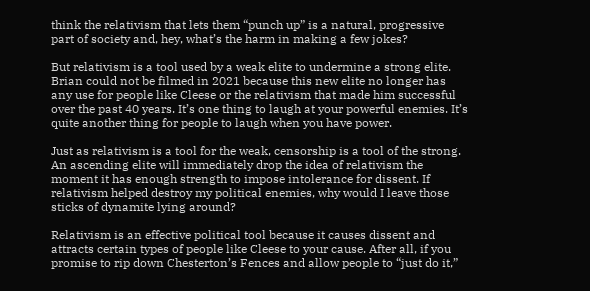think the relativism that lets them “punch up” is a natural, progressive part of society and, hey, what’s the harm in making a few jokes?

But relativism is a tool used by a weak elite to undermine a strong elite. Brian could not be filmed in 2021 because this new elite no longer has any use for people like Cleese or the relativism that made him successful over the past 40 years. It’s one thing to laugh at your powerful enemies. It’s quite another thing for people to laugh when you have power.

Just as relativism is a tool for the weak, censorship is a tool of the strong. An ascending elite will immediately drop the idea of relativism the moment it has enough strength to impose intolerance for dissent. If relativism helped destroy my political enemies, why would I leave those sticks of dynamite lying around?

Relativism is an effective political tool because it causes dissent and attracts certain types of people like Cleese to your cause. After all, if you promise to rip down Chesterton’s Fences and allow people to “just do it,”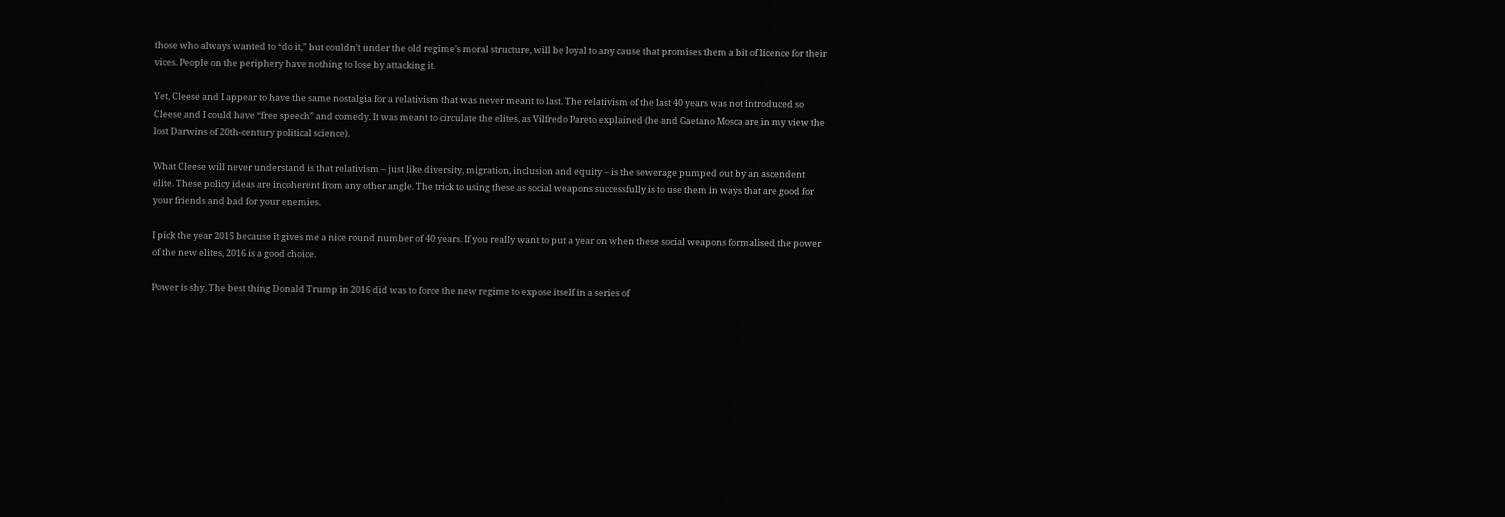those who always wanted to “do it,” but couldn’t under the old regime’s moral structure, will be loyal to any cause that promises them a bit of licence for their vices. People on the periphery have nothing to lose by attacking it.

Yet, Cleese and I appear to have the same nostalgia for a relativism that was never meant to last. The relativism of the last 40 years was not introduced so Cleese and I could have “free speech” and comedy. It was meant to circulate the elites, as Vilfredo Pareto explained (he and Gaetano Mosca are in my view the lost Darwins of 20th-century political science).

What Cleese will never understand is that relativism – just like diversity, migration, inclusion and equity – is the sewerage pumped out by an ascendent elite. These policy ideas are incoherent from any other angle. The trick to using these as social weapons successfully is to use them in ways that are good for your friends and bad for your enemies.

I pick the year 2015 because it gives me a nice round number of 40 years. If you really want to put a year on when these social weapons formalised the power of the new elites, 2016 is a good choice.

Power is shy. The best thing Donald Trump in 2016 did was to force the new regime to expose itself in a series of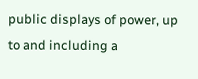public displays of power, up to and including a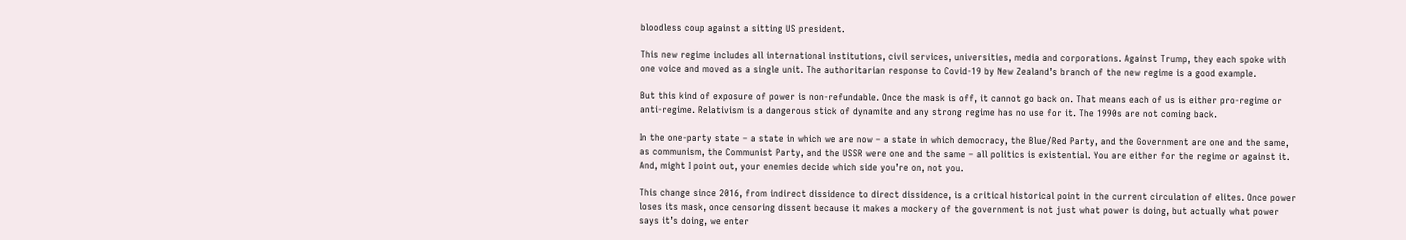bloodless coup against a sitting US president.

This new regime includes all international institutions, civil services, universities, media and corporations. Against Trump, they each spoke with one voice and moved as a single unit. The authoritarian response to Covid-19 by New Zealand’s branch of the new regime is a good example.

But this kind of exposure of power is non-refundable. Once the mask is off, it cannot go back on. That means each of us is either pro-regime or anti-regime. Relativism is a dangerous stick of dynamite and any strong regime has no use for it. The 1990s are not coming back.

In the one-party state – a state in which we are now – a state in which democracy, the Blue/Red Party, and the Government are one and the same, as communism, the Communist Party, and the USSR were one and the same – all politics is existential. You are either for the regime or against it. And, might I point out, your enemies decide which side you’re on, not you.

This change since 2016, from indirect dissidence to direct dissidence, is a critical historical point in the current circulation of elites. Once power loses its mask, once censoring dissent because it makes a mockery of the government is not just what power is doing, but actually what power says it’s doing, we enter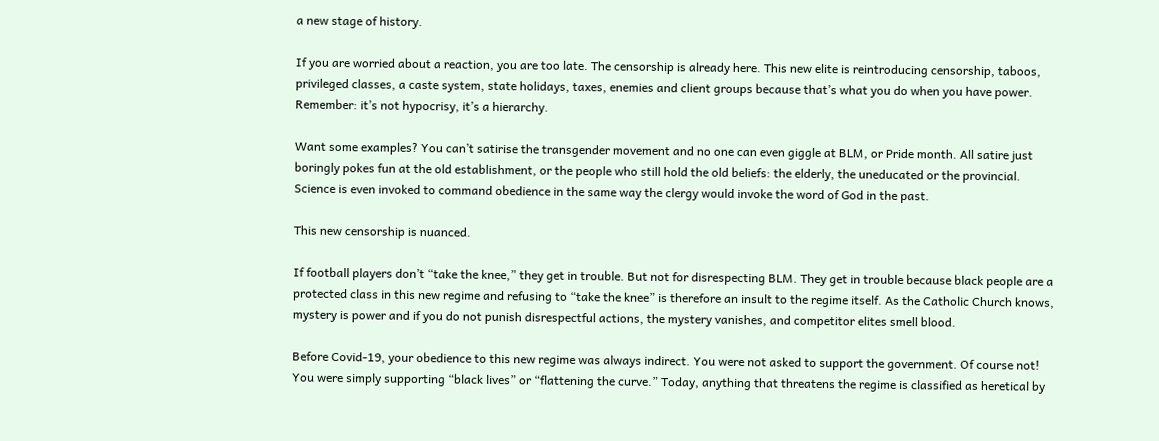a new stage of history.

If you are worried about a reaction, you are too late. The censorship is already here. This new elite is reintroducing censorship, taboos, privileged classes, a caste system, state holidays, taxes, enemies and client groups because that’s what you do when you have power. Remember: it’s not hypocrisy, it’s a hierarchy.

Want some examples? You can’t satirise the transgender movement and no one can even giggle at BLM, or Pride month. All satire just boringly pokes fun at the old establishment, or the people who still hold the old beliefs: the elderly, the uneducated or the provincial. Science is even invoked to command obedience in the same way the clergy would invoke the word of God in the past.

This new censorship is nuanced.

If football players don’t “take the knee,” they get in trouble. But not for disrespecting BLM. They get in trouble because black people are a protected class in this new regime and refusing to “take the knee” is therefore an insult to the regime itself. As the Catholic Church knows, mystery is power and if you do not punish disrespectful actions, the mystery vanishes, and competitor elites smell blood.

Before Covid-19, your obedience to this new regime was always indirect. You were not asked to support the government. Of course not! You were simply supporting “black lives” or “flattening the curve.” Today, anything that threatens the regime is classified as heretical by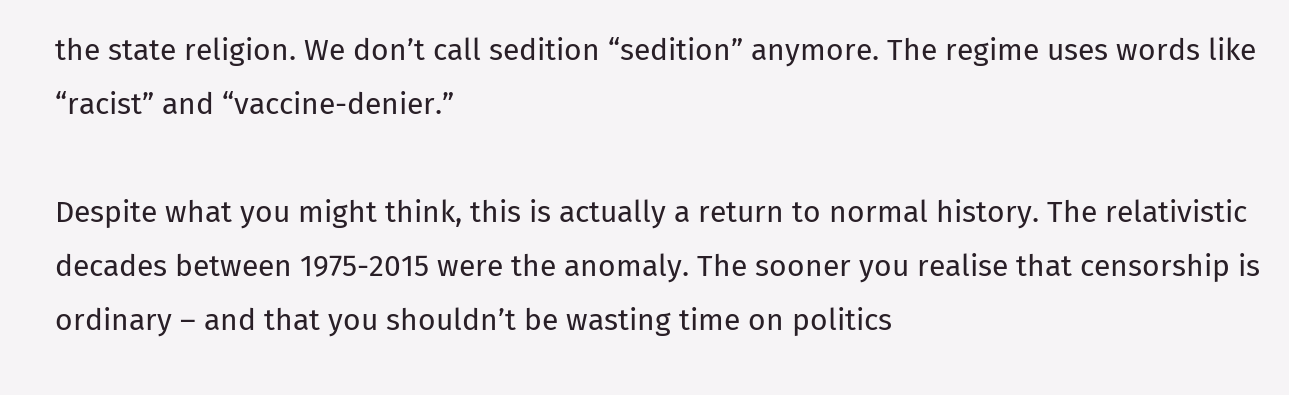the state religion. We don’t call sedition “sedition” anymore. The regime uses words like “racist” and “vaccine-denier.”

Despite what you might think, this is actually a return to normal history. The relativistic decades between 1975-2015 were the anomaly. The sooner you realise that censorship is ordinary – and that you shouldn’t be wasting time on politics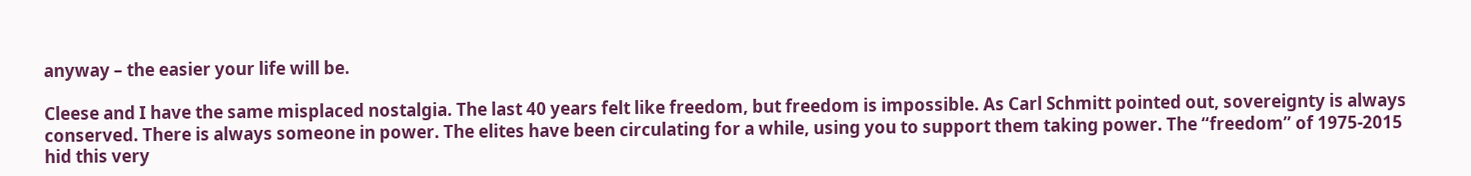anyway – the easier your life will be.

Cleese and I have the same misplaced nostalgia. The last 40 years felt like freedom, but freedom is impossible. As Carl Schmitt pointed out, sovereignty is always conserved. There is always someone in power. The elites have been circulating for a while, using you to support them taking power. The “freedom” of 1975-2015 hid this very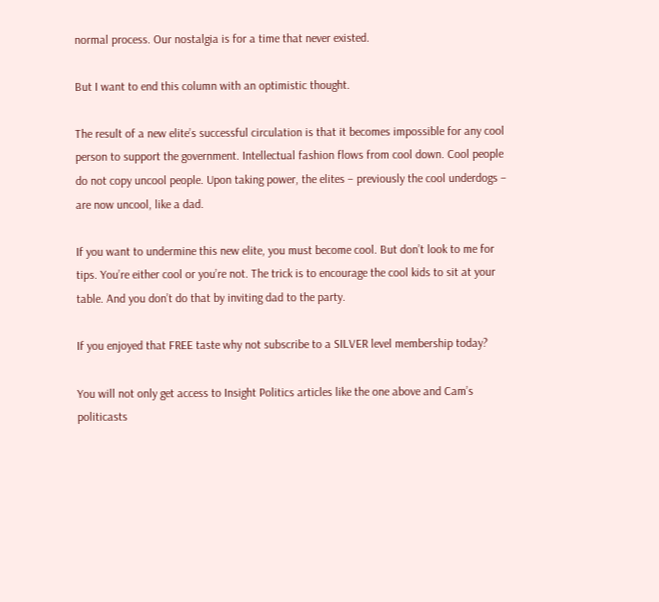normal process. Our nostalgia is for a time that never existed.

But I want to end this column with an optimistic thought.

The result of a new elite’s successful circulation is that it becomes impossible for any cool person to support the government. Intellectual fashion flows from cool down. Cool people do not copy uncool people. Upon taking power, the elites – previously the cool underdogs – are now uncool, like a dad.

If you want to undermine this new elite, you must become cool. But don’t look to me for tips. You’re either cool or you’re not. The trick is to encourage the cool kids to sit at your table. And you don’t do that by inviting dad to the party.

If you enjoyed that FREE taste why not subscribe to a SILVER level membership today?

You will not only get access to Insight Politics articles like the one above and Cam’s politicasts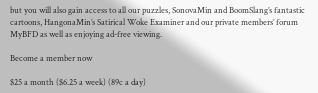but you will also gain access to all our puzzles, SonovaMin and BoomSlang’s fantastic cartoons, HangonaMin’s Satirical Woke Examiner and our private members’ forum MyBFD as well as enjoying ad-free viewing.

Become a member now

$25 a month ($6.25 a week) (89c a day)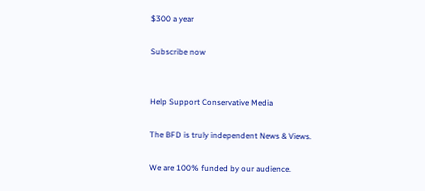$300 a year

Subscribe now


Help Support Conservative Media

The BFD is truly independent News & Views.

We are 100% funded by our audience.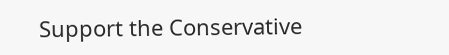Support the Conservative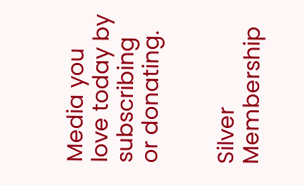Media you love today by subscribing or donating.


Silver Membership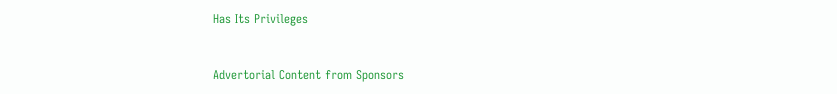Has Its Privileges


Advertorial Content from Sponsors